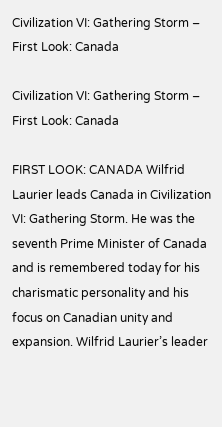Civilization VI: Gathering Storm – First Look: Canada

Civilization VI: Gathering Storm – First Look: Canada

FIRST LOOK: CANADA Wilfrid Laurier leads Canada in Civilization VI: Gathering Storm. He was the seventh Prime Minister of Canada and is remembered today for his charismatic personality and his focus on Canadian unity and expansion. Wilfrid Laurier’s leader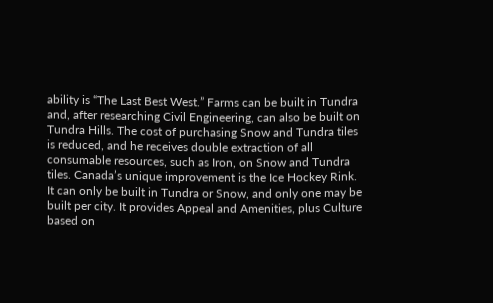ability is “The Last Best West.” Farms can be built in Tundra and, after researching Civil Engineering, can also be built on Tundra Hills. The cost of purchasing Snow and Tundra tiles is reduced, and he receives double extraction of all consumable resources, such as Iron, on Snow and Tundra tiles. Canada’s unique improvement is the Ice Hockey Rink. It can only be built in Tundra or Snow, and only one may be built per city. It provides Appeal and Amenities, plus Culture based on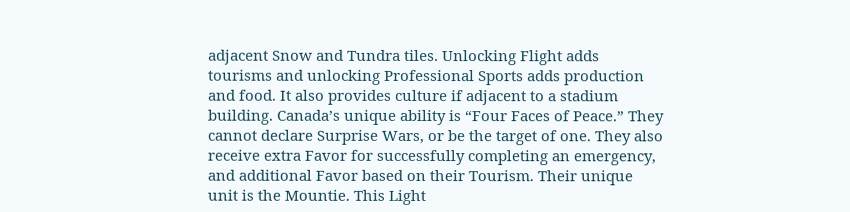adjacent Snow and Tundra tiles. Unlocking Flight adds tourisms and unlocking Professional Sports adds production and food. It also provides culture if adjacent to a stadium building. Canada’s unique ability is “Four Faces of Peace.” They cannot declare Surprise Wars, or be the target of one. They also receive extra Favor for successfully completing an emergency, and additional Favor based on their Tourism. Their unique unit is the Mountie. This Light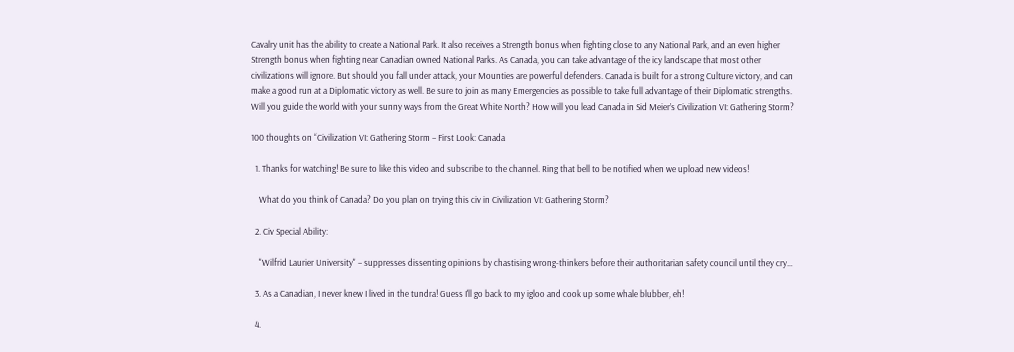Cavalry unit has the ability to create a National Park. It also receives a Strength bonus when fighting close to any National Park, and an even higher Strength bonus when fighting near Canadian owned National Parks. As Canada, you can take advantage of the icy landscape that most other civilizations will ignore. But should you fall under attack, your Mounties are powerful defenders. Canada is built for a strong Culture victory, and can make a good run at a Diplomatic victory as well. Be sure to join as many Emergencies as possible to take full advantage of their Diplomatic strengths. Will you guide the world with your sunny ways from the Great White North? How will you lead Canada in Sid Meier’s Civilization VI: Gathering Storm?

100 thoughts on “Civilization VI: Gathering Storm – First Look: Canada

  1. Thanks for watching! Be sure to like this video and subscribe to the channel. Ring that bell to be notified when we upload new videos!

    What do you think of Canada? Do you plan on trying this civ in Civilization VI: Gathering Storm?

  2. Civ Special Ability:

    "Wilfrid Laurier University" – suppresses dissenting opinions by chastising wrong-thinkers before their authoritarian safety council until they cry…

  3. As a Canadian, I never knew I lived in the tundra! Guess I'll go back to my igloo and cook up some whale blubber, eh!

  4.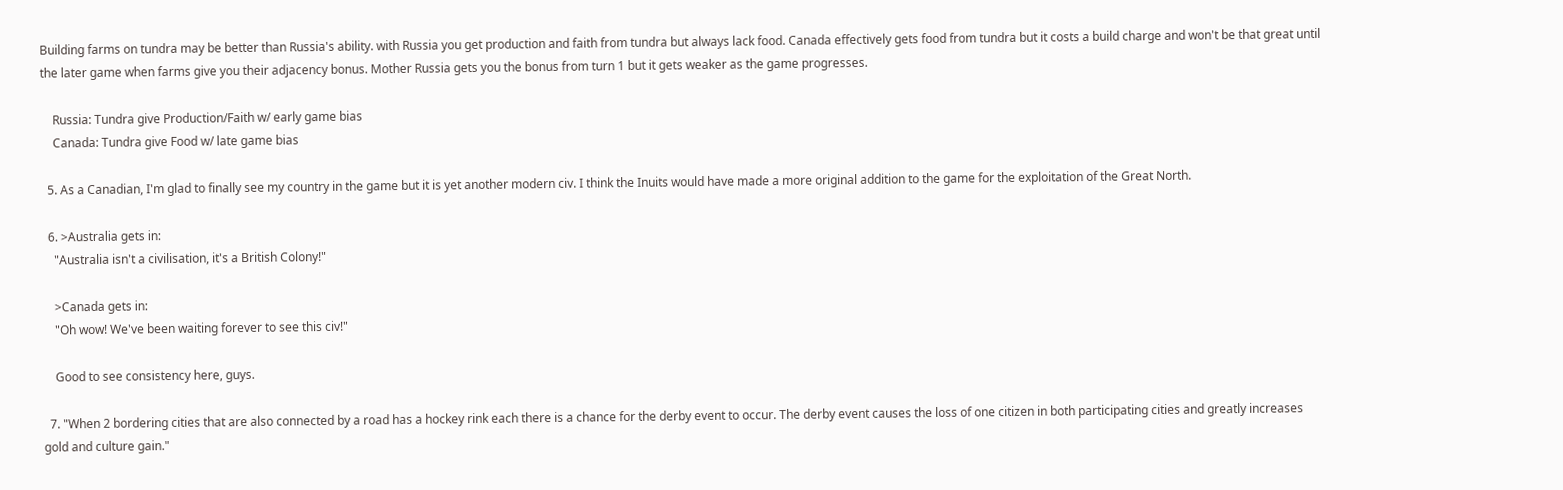Building farms on tundra may be better than Russia's ability. with Russia you get production and faith from tundra but always lack food. Canada effectively gets food from tundra but it costs a build charge and won't be that great until the later game when farms give you their adjacency bonus. Mother Russia gets you the bonus from turn 1 but it gets weaker as the game progresses.

    Russia: Tundra give Production/Faith w/ early game bias
    Canada: Tundra give Food w/ late game bias

  5. As a Canadian, I'm glad to finally see my country in the game but it is yet another modern civ. I think the Inuits would have made a more original addition to the game for the exploitation of the Great North.

  6. >Australia gets in:
    "Australia isn't a civilisation, it's a British Colony!"

    >Canada gets in:
    "Oh wow! We've been waiting forever to see this civ!"

    Good to see consistency here, guys.

  7. "When 2 bordering cities that are also connected by a road has a hockey rink each there is a chance for the derby event to occur. The derby event causes the loss of one citizen in both participating cities and greatly increases gold and culture gain."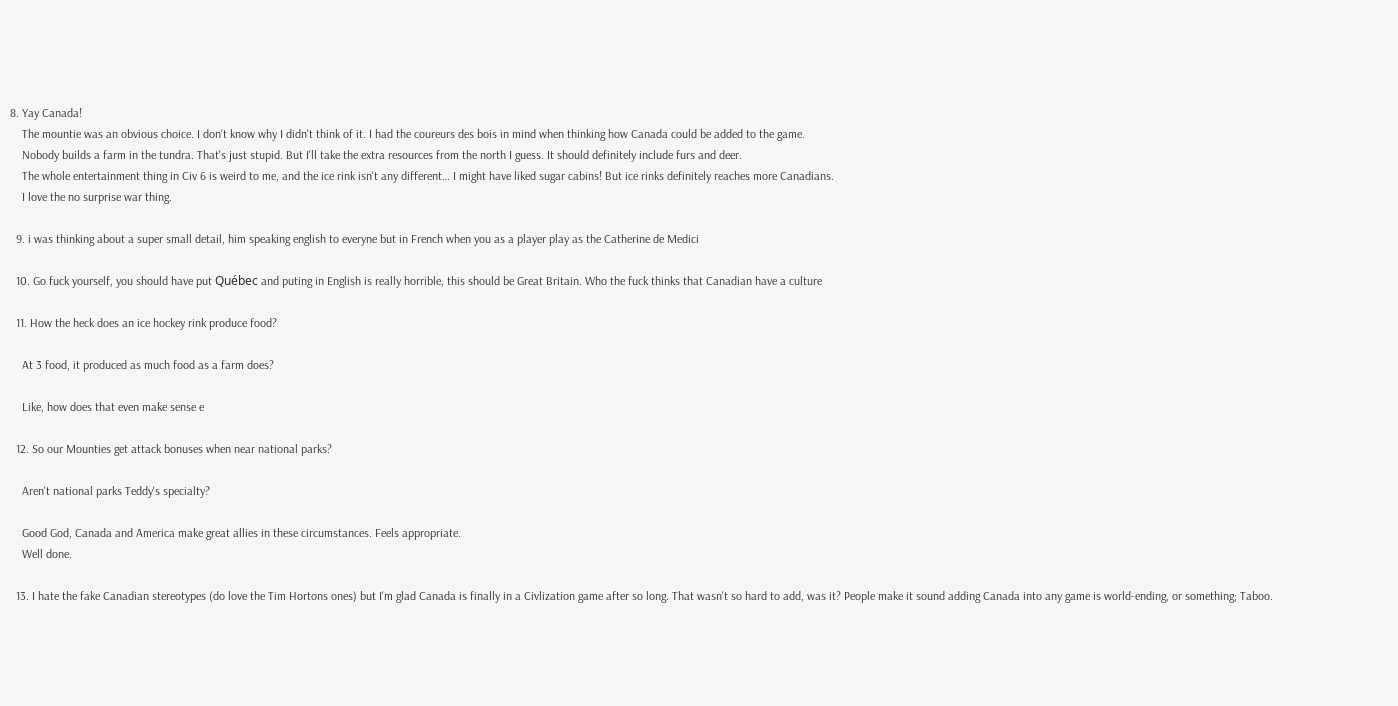8. Yay Canada!
    The mountie was an obvious choice. I don't know why I didn't think of it. I had the coureurs des bois in mind when thinking how Canada could be added to the game.
    Nobody builds a farm in the tundra. That's just stupid. But I'll take the extra resources from the north I guess. It should definitely include furs and deer.
    The whole entertainment thing in Civ 6 is weird to me, and the ice rink isn't any different… I might have liked sugar cabins! But ice rinks definitely reaches more Canadians.
    I love the no surprise war thing.

  9. i was thinking about a super small detail, him speaking english to everyne but in French when you as a player play as the Catherine de Medici

  10. Go fuck yourself, you should have put Québec and puting in English is really horrible, this should be Great Britain. Who the fuck thinks that Canadian have a culture

  11. How the heck does an ice hockey rink produce food?

    At 3 food, it produced as much food as a farm does?

    Like, how does that even make sense e

  12. So our Mounties get attack bonuses when near national parks?

    Aren't national parks Teddy's specialty?

    Good God, Canada and America make great allies in these circumstances. Feels appropriate.
    Well done.

  13. I hate the fake Canadian stereotypes (do love the Tim Hortons ones) but I'm glad Canada is finally in a Civlization game after so long. That wasn't so hard to add, was it? People make it sound adding Canada into any game is world-ending, or something; Taboo.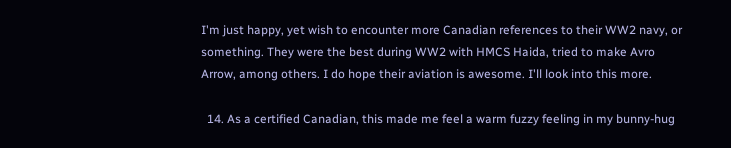I'm just happy, yet wish to encounter more Canadian references to their WW2 navy, or something. They were the best during WW2 with HMCS Haida, tried to make Avro Arrow, among others. I do hope their aviation is awesome. I'll look into this more.

  14. As a certified Canadian, this made me feel a warm fuzzy feeling in my bunny-hug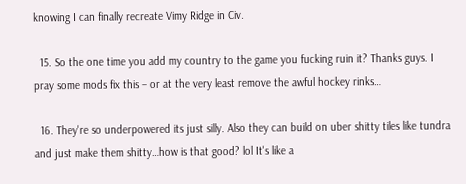knowing I can finally recreate Vimy Ridge in Civ.

  15. So the one time you add my country to the game you fucking ruin it? Thanks guys. I pray some mods fix this – or at the very least remove the awful hockey rinks…

  16. They're so underpowered its just silly. Also they can build on uber shitty tiles like tundra and just make them shitty…how is that good? lol It's like a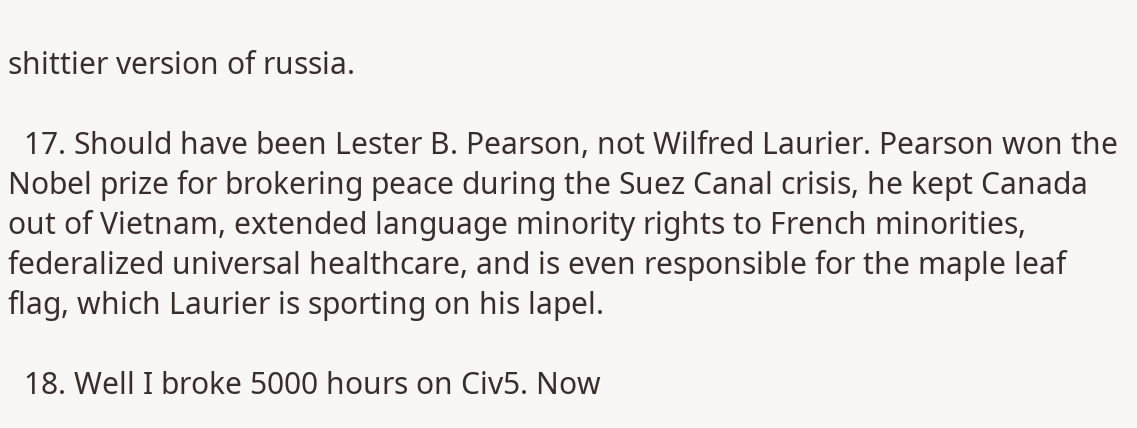shittier version of russia.

  17. Should have been Lester B. Pearson, not Wilfred Laurier. Pearson won the Nobel prize for brokering peace during the Suez Canal crisis, he kept Canada out of Vietnam, extended language minority rights to French minorities, federalized universal healthcare, and is even responsible for the maple leaf flag, which Laurier is sporting on his lapel.

  18. Well I broke 5000 hours on Civ5. Now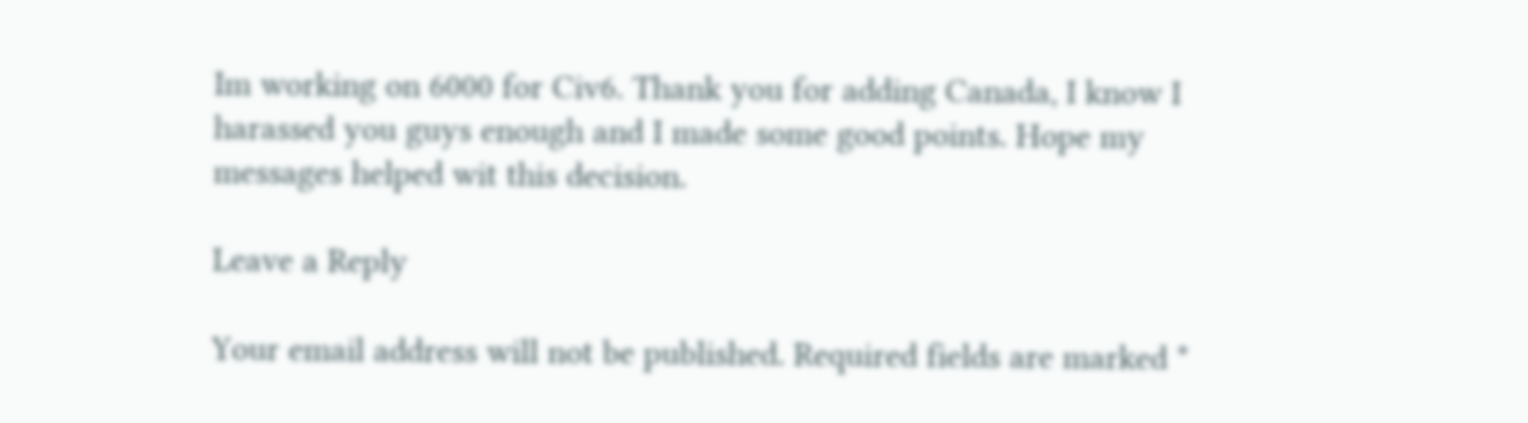Im working on 6000 for Civ6. Thank you for adding Canada, I know I harassed you guys enough and I made some good points. Hope my messages helped wit this decision.

Leave a Reply

Your email address will not be published. Required fields are marked *